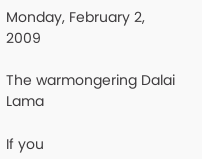Monday, February 2, 2009

The warmongering Dalai Lama

If you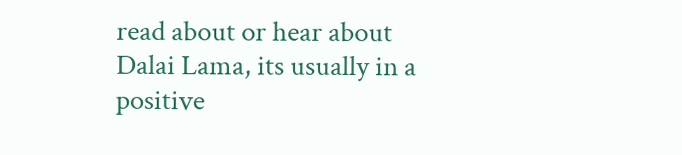read about or hear about Dalai Lama, its usually in a positive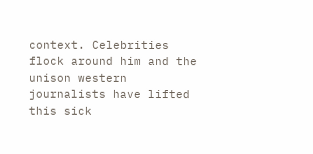context. Celebrities flock around him and the unison western journalists have lifted this sick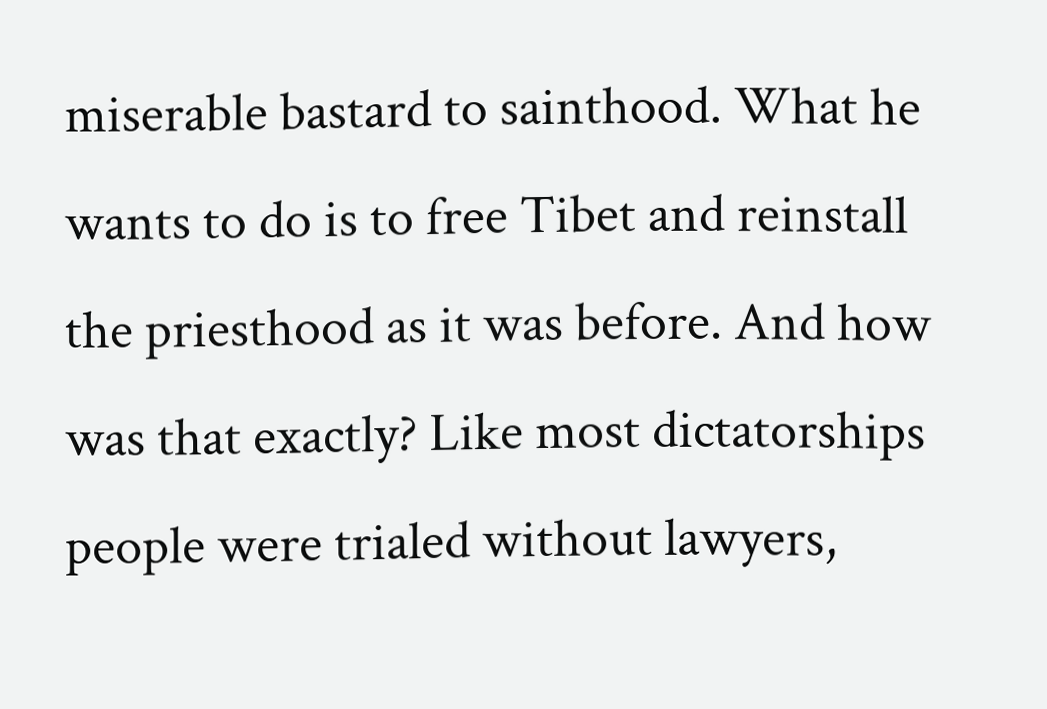miserable bastard to sainthood. What he wants to do is to free Tibet and reinstall the priesthood as it was before. And how was that exactly? Like most dictatorships people were trialed without lawyers,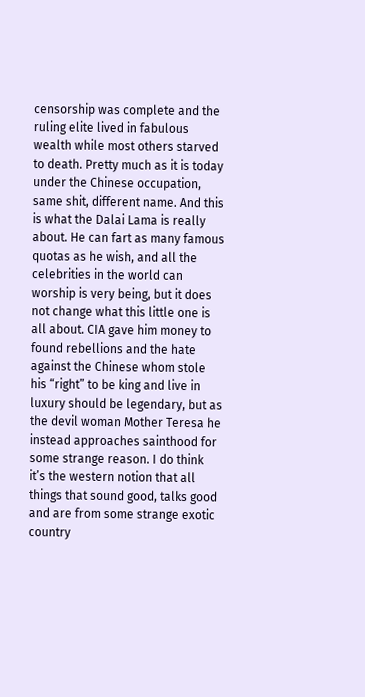censorship was complete and the ruling elite lived in fabulous wealth while most others starved to death. Pretty much as it is today under the Chinese occupation, same shit, different name. And this is what the Dalai Lama is really about. He can fart as many famous quotas as he wish, and all the celebrities in the world can worship is very being, but it does not change what this little one is all about. CIA gave him money to found rebellions and the hate against the Chinese whom stole his “right” to be king and live in luxury should be legendary, but as the devil woman Mother Teresa he instead approaches sainthood for some strange reason. I do think it’s the western notion that all things that sound good, talks good and are from some strange exotic country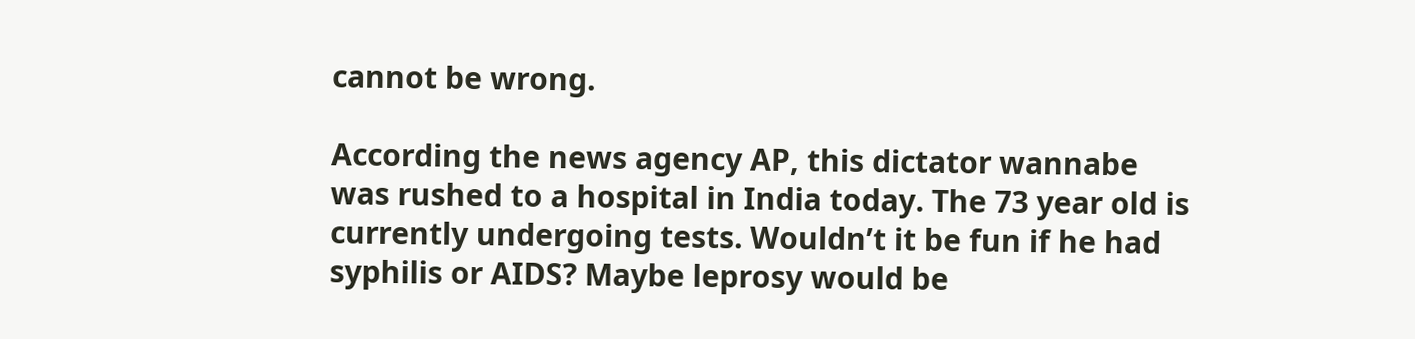cannot be wrong.

According the news agency AP, this dictator wannabe was rushed to a hospital in India today. The 73 year old is currently undergoing tests. Wouldn’t it be fun if he had syphilis or AIDS? Maybe leprosy would be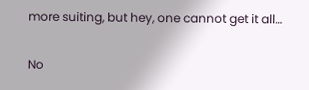more suiting, but hey, one cannot get it all…

No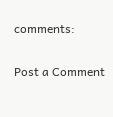comments:

Post a Comment